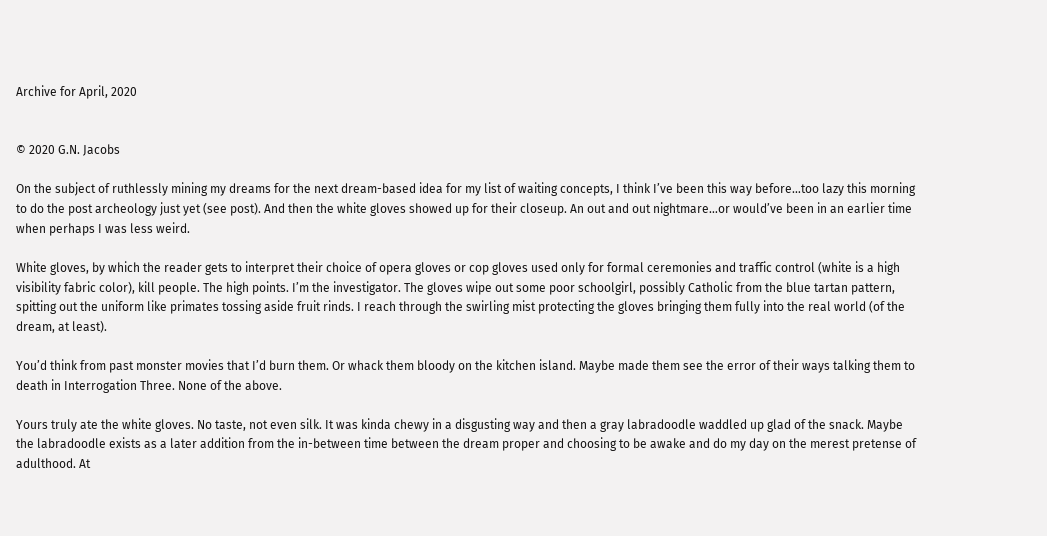Archive for April, 2020


© 2020 G.N. Jacobs

On the subject of ruthlessly mining my dreams for the next dream-based idea for my list of waiting concepts, I think I’ve been this way before…too lazy this morning to do the post archeology just yet (see post). And then the white gloves showed up for their closeup. An out and out nightmare…or would’ve been in an earlier time when perhaps I was less weird.

White gloves, by which the reader gets to interpret their choice of opera gloves or cop gloves used only for formal ceremonies and traffic control (white is a high visibility fabric color), kill people. The high points. I’m the investigator. The gloves wipe out some poor schoolgirl, possibly Catholic from the blue tartan pattern, spitting out the uniform like primates tossing aside fruit rinds. I reach through the swirling mist protecting the gloves bringing them fully into the real world (of the dream, at least).

You’d think from past monster movies that I’d burn them. Or whack them bloody on the kitchen island. Maybe made them see the error of their ways talking them to death in Interrogation Three. None of the above.

Yours truly ate the white gloves. No taste, not even silk. It was kinda chewy in a disgusting way and then a gray labradoodle waddled up glad of the snack. Maybe the labradoodle exists as a later addition from the in-between time between the dream proper and choosing to be awake and do my day on the merest pretense of adulthood. At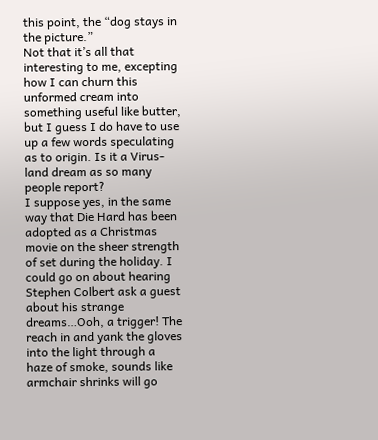this point, the “dog stays in the picture.”
Not that it’s all that interesting to me, excepting how I can churn this unformed cream into something useful like butter, but I guess I do have to use up a few words speculating as to origin. Is it a Virus-land dream as so many people report?
I suppose yes, in the same way that Die Hard has been adopted as a Christmas movie on the sheer strength of set during the holiday. I could go on about hearing Stephen Colbert ask a guest about his strange dreams…Ooh, a trigger! The reach in and yank the gloves into the light through a haze of smoke, sounds like armchair shrinks will go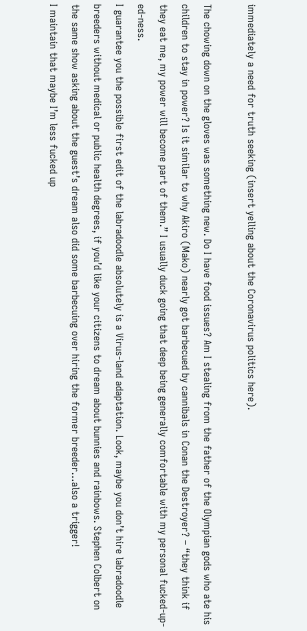immediately a need for truth seeking (insert yelling about the Coronavirus politics here).

The chowing down on the gloves was something new. Do I have food issues? Am I stealing from the father of the Olympian gods who ate his children to stay in power? Is it similar to why Akiro (Mako) nearly got barbecued by cannibals in Conan the Destroyer? – “they think if they eat me, my power will become part of them.” I usually duck going that deep being generally comfortable with my personal fucked-up-ed-ness.
I guarantee you the possible first edit of the labradoodle absolutely is a Virus-land adaptation. Look, maybe you don’t hire labradoodle breeders without medical or public health degrees, if you’d like your citizens to dream about bunnies and rainbows. Stephen Colbert on the same show asking about the guest’s dream also did some barbecuing over hiring the former breeder…also a trigger!
I maintain that maybe I’m less fucked up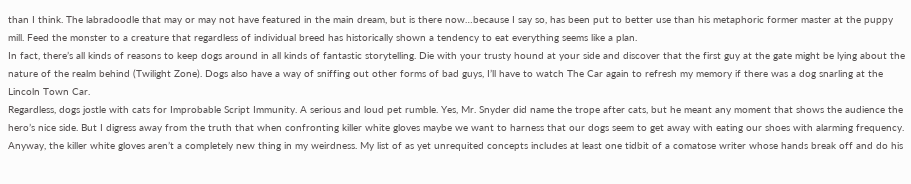than I think. The labradoodle that may or may not have featured in the main dream, but is there now…because I say so, has been put to better use than his metaphoric former master at the puppy mill. Feed the monster to a creature that regardless of individual breed has historically shown a tendency to eat everything seems like a plan.
In fact, there’s all kinds of reasons to keep dogs around in all kinds of fantastic storytelling. Die with your trusty hound at your side and discover that the first guy at the gate might be lying about the nature of the realm behind (Twilight Zone). Dogs also have a way of sniffing out other forms of bad guys, I’ll have to watch The Car again to refresh my memory if there was a dog snarling at the Lincoln Town Car.
Regardless, dogs jostle with cats for Improbable Script Immunity. A serious and loud pet rumble. Yes, Mr. Snyder did name the trope after cats, but he meant any moment that shows the audience the hero’s nice side. But I digress away from the truth that when confronting killer white gloves maybe we want to harness that our dogs seem to get away with eating our shoes with alarming frequency.
Anyway, the killer white gloves aren’t a completely new thing in my weirdness. My list of as yet unrequited concepts includes at least one tidbit of a comatose writer whose hands break off and do his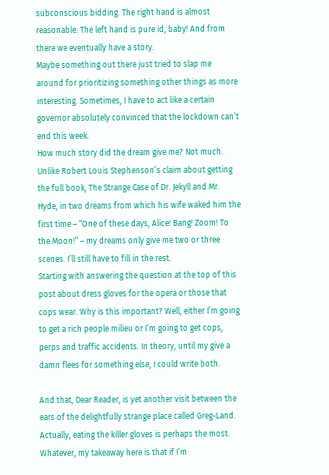subconscious bidding. The right hand is almost reasonable. The left hand is pure id, baby! And from there we eventually have a story.
Maybe something out there just tried to slap me around for prioritizing something other things as more interesting. Sometimes, I have to act like a certain governor absolutely convinced that the lockdown can’t end this week.
How much story did the dream give me? Not much. Unlike Robert Louis Stephenson’s claim about getting the full book, The Strange Case of Dr. Jekyll and Mr. Hyde, in two dreams from which his wife waked him the first time – “One of these days, Alice! Bang! Zoom! To the Moon!” – my dreams only give me two or three scenes. I’ll still have to fill in the rest.
Starting with answering the question at the top of this post about dress gloves for the opera or those that cops wear. Why is this important? Well, either I’m going to get a rich people milieu or I’m going to get cops, perps and traffic accidents. In theory, until my give a damn flees for something else, I could write both.

And that, Dear Reader, is yet another visit between the ears of the delightfully strange place called Greg-Land. Actually, eating the killer gloves is perhaps the most. Whatever, my takeaway here is that if I’m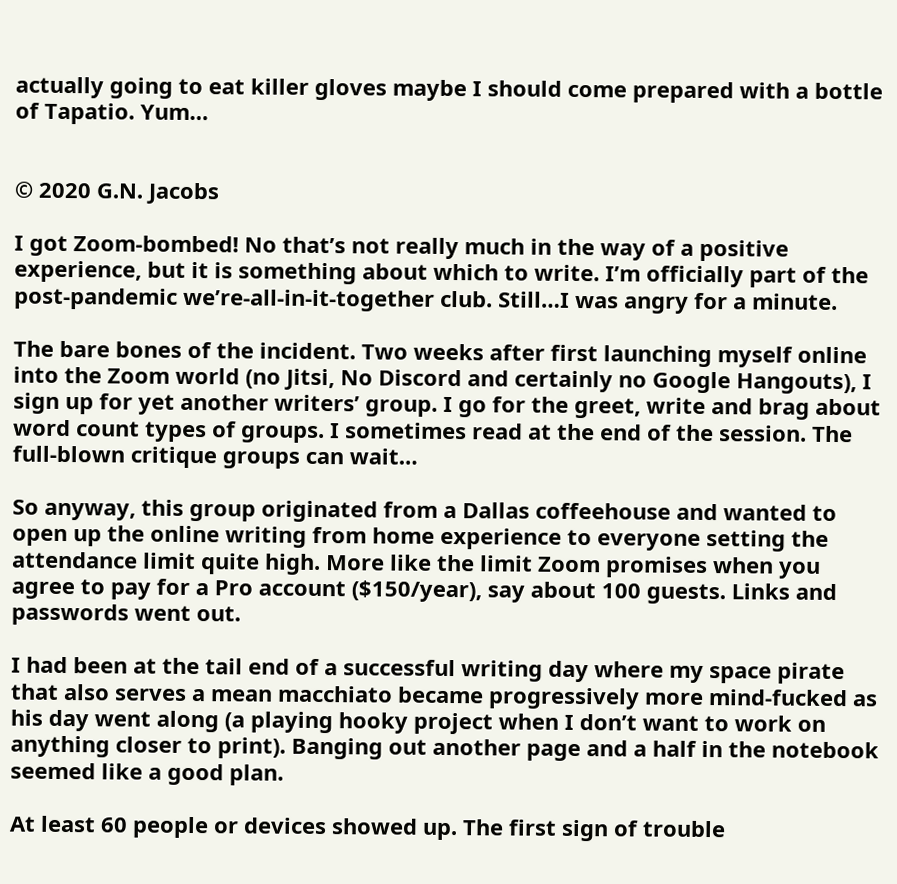actually going to eat killer gloves maybe I should come prepared with a bottle of Tapatio. Yum…


© 2020 G.N. Jacobs

I got Zoom-bombed! No that’s not really much in the way of a positive experience, but it is something about which to write. I’m officially part of the post-pandemic we’re-all-in-it-together club. Still…I was angry for a minute.

The bare bones of the incident. Two weeks after first launching myself online into the Zoom world (no Jitsi, No Discord and certainly no Google Hangouts), I sign up for yet another writers’ group. I go for the greet, write and brag about word count types of groups. I sometimes read at the end of the session. The full-blown critique groups can wait…

So anyway, this group originated from a Dallas coffeehouse and wanted to open up the online writing from home experience to everyone setting the attendance limit quite high. More like the limit Zoom promises when you agree to pay for a Pro account ($150/year), say about 100 guests. Links and passwords went out.

I had been at the tail end of a successful writing day where my space pirate that also serves a mean macchiato became progressively more mind-fucked as his day went along (a playing hooky project when I don’t want to work on anything closer to print). Banging out another page and a half in the notebook seemed like a good plan.

At least 60 people or devices showed up. The first sign of trouble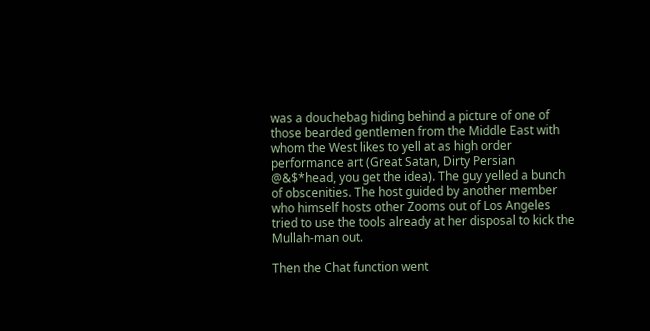was a douchebag hiding behind a picture of one of those bearded gentlemen from the Middle East with whom the West likes to yell at as high order performance art (Great Satan, Dirty Persian @&$*head, you get the idea). The guy yelled a bunch of obscenities. The host guided by another member who himself hosts other Zooms out of Los Angeles tried to use the tools already at her disposal to kick the Mullah-man out.

Then the Chat function went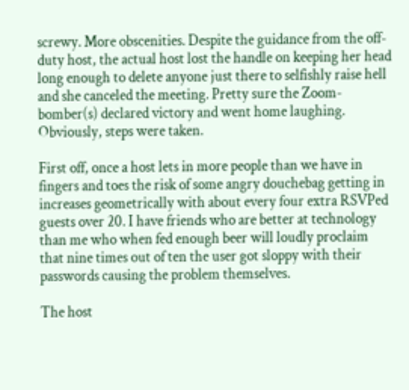screwy. More obscenities. Despite the guidance from the off-duty host, the actual host lost the handle on keeping her head long enough to delete anyone just there to selfishly raise hell and she canceled the meeting. Pretty sure the Zoom-bomber(s) declared victory and went home laughing. Obviously, steps were taken.

First off, once a host lets in more people than we have in fingers and toes the risk of some angry douchebag getting in increases geometrically with about every four extra RSVPed guests over 20. I have friends who are better at technology than me who when fed enough beer will loudly proclaim that nine times out of ten the user got sloppy with their passwords causing the problem themselves.

The host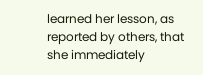learned her lesson, as reported by others, that she immediately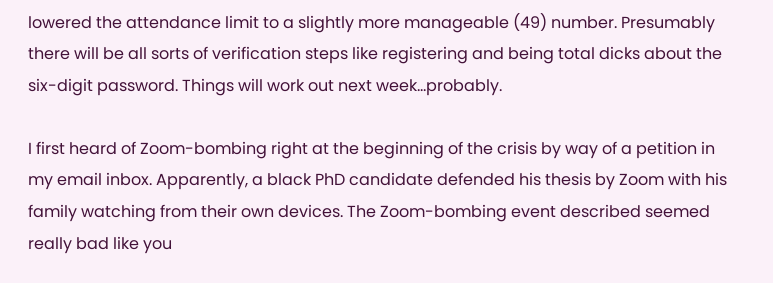lowered the attendance limit to a slightly more manageable (49) number. Presumably there will be all sorts of verification steps like registering and being total dicks about the six-digit password. Things will work out next week…probably.

I first heard of Zoom-bombing right at the beginning of the crisis by way of a petition in my email inbox. Apparently, a black PhD candidate defended his thesis by Zoom with his family watching from their own devices. The Zoom-bombing event described seemed really bad like you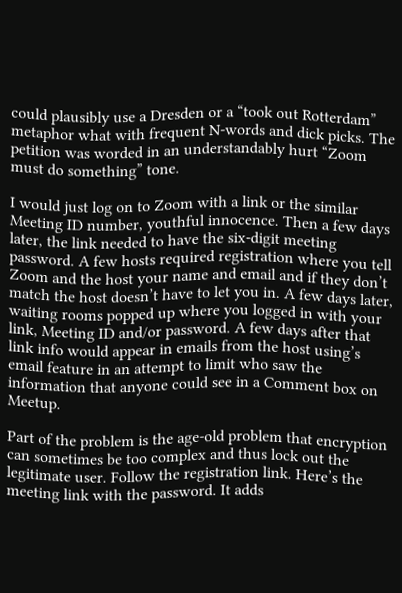could plausibly use a Dresden or a “took out Rotterdam” metaphor what with frequent N-words and dick picks. The petition was worded in an understandably hurt “Zoom must do something” tone.

I would just log on to Zoom with a link or the similar Meeting ID number, youthful innocence. Then a few days later, the link needed to have the six-digit meeting password. A few hosts required registration where you tell Zoom and the host your name and email and if they don’t match the host doesn’t have to let you in. A few days later, waiting rooms popped up where you logged in with your link, Meeting ID and/or password. A few days after that link info would appear in emails from the host using’s email feature in an attempt to limit who saw the information that anyone could see in a Comment box on Meetup.

Part of the problem is the age-old problem that encryption can sometimes be too complex and thus lock out the legitimate user. Follow the registration link. Here’s the meeting link with the password. It adds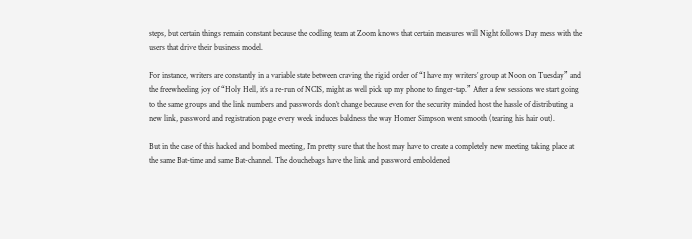steps, but certain things remain constant because the codling team at Zoom knows that certain measures will Night follows Day mess with the users that drive their business model.

For instance, writers are constantly in a variable state between craving the rigid order of “I have my writers’ group at Noon on Tuesday” and the freewheeling joy of “Holy Hell, it’s a re-run of NCIS, might as well pick up my phone to finger-tap.” After a few sessions we start going to the same groups and the link numbers and passwords don’t change because even for the security minded host the hassle of distributing a new link, password and registration page every week induces baldness the way Homer Simpson went smooth (tearing his hair out).

But in the case of this hacked and bombed meeting, I’m pretty sure that the host may have to create a completely new meeting taking place at the same Bat-time and same Bat-channel. The douchebags have the link and password emboldened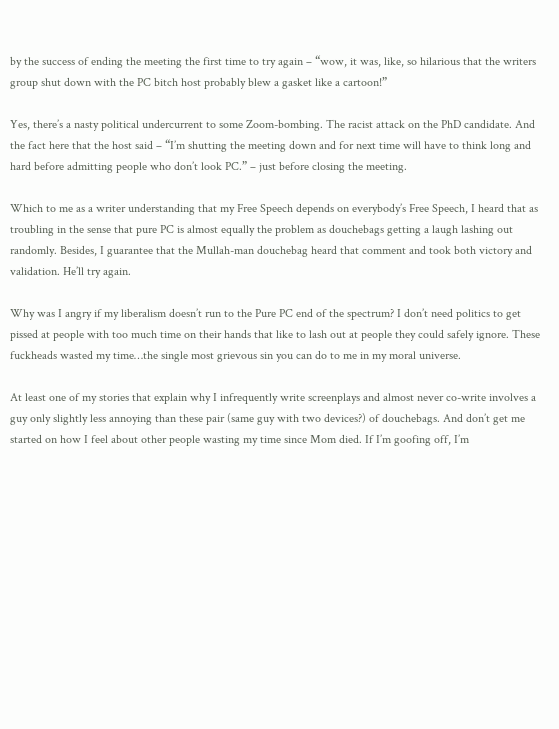by the success of ending the meeting the first time to try again – “wow, it was, like, so hilarious that the writers group shut down with the PC bitch host probably blew a gasket like a cartoon!”

Yes, there’s a nasty political undercurrent to some Zoom-bombing. The racist attack on the PhD candidate. And the fact here that the host said – “I’m shutting the meeting down and for next time will have to think long and hard before admitting people who don’t look PC.” – just before closing the meeting.

Which to me as a writer understanding that my Free Speech depends on everybody’s Free Speech, I heard that as troubling in the sense that pure PC is almost equally the problem as douchebags getting a laugh lashing out randomly. Besides, I guarantee that the Mullah-man douchebag heard that comment and took both victory and validation. He’ll try again.

Why was I angry if my liberalism doesn’t run to the Pure PC end of the spectrum? I don’t need politics to get pissed at people with too much time on their hands that like to lash out at people they could safely ignore. These fuckheads wasted my time…the single most grievous sin you can do to me in my moral universe.

At least one of my stories that explain why I infrequently write screenplays and almost never co-write involves a guy only slightly less annoying than these pair (same guy with two devices?) of douchebags. And don’t get me started on how I feel about other people wasting my time since Mom died. If I’m goofing off, I’m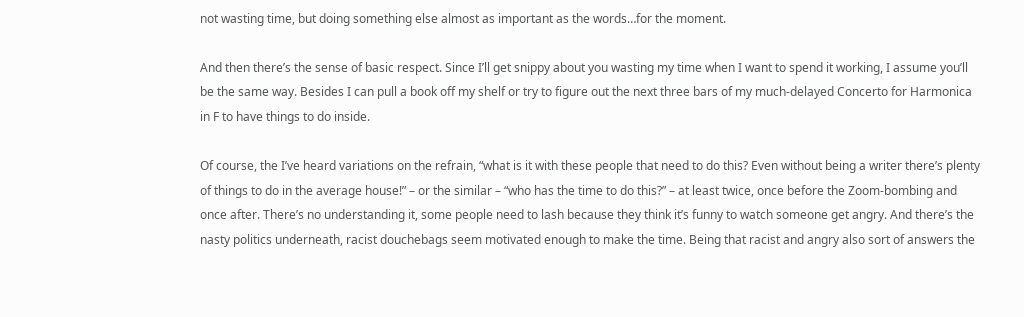not wasting time, but doing something else almost as important as the words…for the moment.

And then there’s the sense of basic respect. Since I’ll get snippy about you wasting my time when I want to spend it working, I assume you’ll be the same way. Besides I can pull a book off my shelf or try to figure out the next three bars of my much-delayed Concerto for Harmonica in F to have things to do inside.

Of course, the I’ve heard variations on the refrain, “what is it with these people that need to do this? Even without being a writer there’s plenty of things to do in the average house!” – or the similar – “who has the time to do this?” – at least twice, once before the Zoom-bombing and once after. There’s no understanding it, some people need to lash because they think it’s funny to watch someone get angry. And there’s the nasty politics underneath, racist douchebags seem motivated enough to make the time. Being that racist and angry also sort of answers the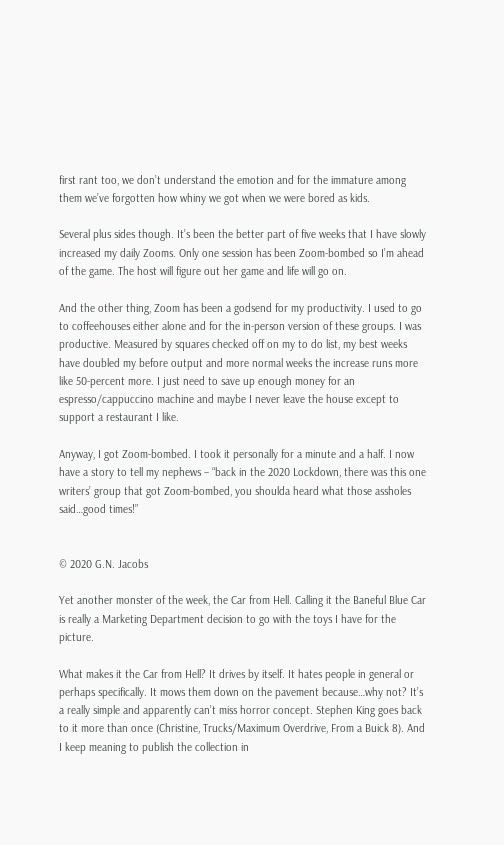first rant too, we don’t understand the emotion and for the immature among them we’ve forgotten how whiny we got when we were bored as kids.

Several plus sides though. It’s been the better part of five weeks that I have slowly increased my daily Zooms. Only one session has been Zoom-bombed so I’m ahead of the game. The host will figure out her game and life will go on.

And the other thing, Zoom has been a godsend for my productivity. I used to go to coffeehouses either alone and for the in-person version of these groups. I was productive. Measured by squares checked off on my to do list, my best weeks have doubled my before output and more normal weeks the increase runs more like 50-percent more. I just need to save up enough money for an espresso/cappuccino machine and maybe I never leave the house except to support a restaurant I like.

Anyway, I got Zoom-bombed. I took it personally for a minute and a half. I now have a story to tell my nephews – “back in the 2020 Lockdown, there was this one writers’ group that got Zoom-bombed, you shoulda heard what those assholes said…good times!”


© 2020 G.N. Jacobs

Yet another monster of the week, the Car from Hell. Calling it the Baneful Blue Car is really a Marketing Department decision to go with the toys I have for the picture.

What makes it the Car from Hell? It drives by itself. It hates people in general or perhaps specifically. It mows them down on the pavement because…why not? It’s a really simple and apparently can’t miss horror concept. Stephen King goes back to it more than once (Christine, Trucks/Maximum Overdrive, From a Buick 8). And I keep meaning to publish the collection in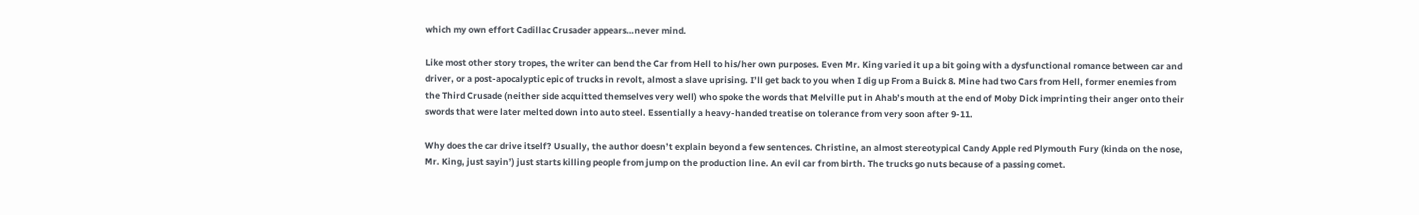which my own effort Cadillac Crusader appears…never mind.

Like most other story tropes, the writer can bend the Car from Hell to his/her own purposes. Even Mr. King varied it up a bit going with a dysfunctional romance between car and driver, or a post-apocalyptic epic of trucks in revolt, almost a slave uprising. I’ll get back to you when I dig up From a Buick 8. Mine had two Cars from Hell, former enemies from the Third Crusade (neither side acquitted themselves very well) who spoke the words that Melville put in Ahab’s mouth at the end of Moby Dick imprinting their anger onto their swords that were later melted down into auto steel. Essentially a heavy-handed treatise on tolerance from very soon after 9-11.

Why does the car drive itself? Usually, the author doesn’t explain beyond a few sentences. Christine, an almost stereotypical Candy Apple red Plymouth Fury (kinda on the nose, Mr. King, just sayin’) just starts killing people from jump on the production line. An evil car from birth. The trucks go nuts because of a passing comet.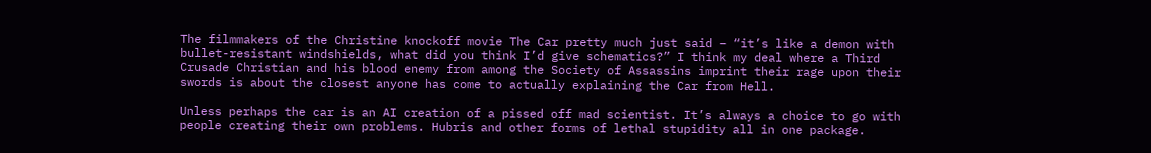The filmmakers of the Christine knockoff movie The Car pretty much just said – “it’s like a demon with bullet-resistant windshields, what did you think I’d give schematics?” I think my deal where a Third Crusade Christian and his blood enemy from among the Society of Assassins imprint their rage upon their swords is about the closest anyone has come to actually explaining the Car from Hell.

Unless perhaps the car is an AI creation of a pissed off mad scientist. It’s always a choice to go with people creating their own problems. Hubris and other forms of lethal stupidity all in one package.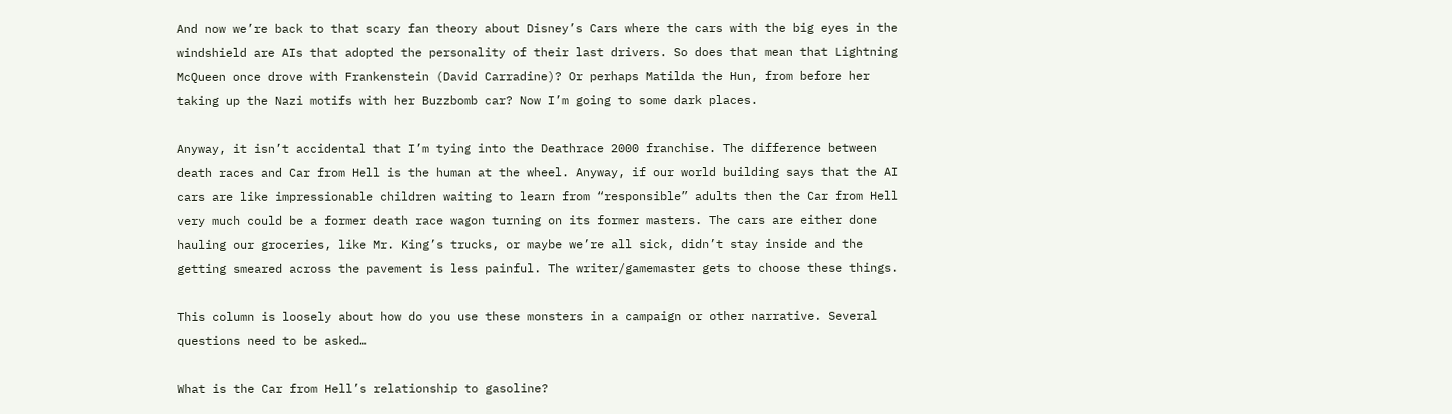And now we’re back to that scary fan theory about Disney’s Cars where the cars with the big eyes in the windshield are AIs that adopted the personality of their last drivers. So does that mean that Lightning McQueen once drove with Frankenstein (David Carradine)? Or perhaps Matilda the Hun, from before her taking up the Nazi motifs with her Buzzbomb car? Now I’m going to some dark places.

Anyway, it isn’t accidental that I’m tying into the Deathrace 2000 franchise. The difference between death races and Car from Hell is the human at the wheel. Anyway, if our world building says that the AI cars are like impressionable children waiting to learn from “responsible” adults then the Car from Hell very much could be a former death race wagon turning on its former masters. The cars are either done hauling our groceries, like Mr. King’s trucks, or maybe we’re all sick, didn’t stay inside and the getting smeared across the pavement is less painful. The writer/gamemaster gets to choose these things.

This column is loosely about how do you use these monsters in a campaign or other narrative. Several questions need to be asked…

What is the Car from Hell’s relationship to gasoline?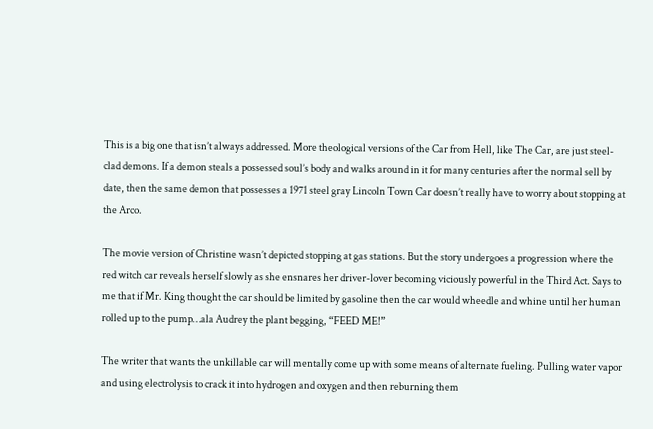This is a big one that isn’t always addressed. More theological versions of the Car from Hell, like The Car, are just steel-clad demons. If a demon steals a possessed soul’s body and walks around in it for many centuries after the normal sell by date, then the same demon that possesses a 1971 steel gray Lincoln Town Car doesn’t really have to worry about stopping at the Arco.

The movie version of Christine wasn’t depicted stopping at gas stations. But the story undergoes a progression where the red witch car reveals herself slowly as she ensnares her driver-lover becoming viciously powerful in the Third Act. Says to me that if Mr. King thought the car should be limited by gasoline then the car would wheedle and whine until her human rolled up to the pump…ala Audrey the plant begging, “FEED ME!”

The writer that wants the unkillable car will mentally come up with some means of alternate fueling. Pulling water vapor and using electrolysis to crack it into hydrogen and oxygen and then reburning them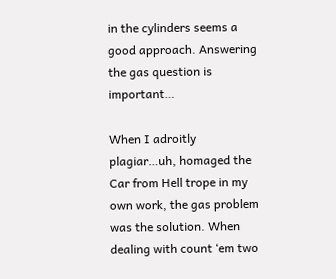in the cylinders seems a good approach. Answering the gas question is important…

When I adroitly plagiar…uh, homaged the Car from Hell trope in my own work, the gas problem was the solution. When dealing with count ‘em two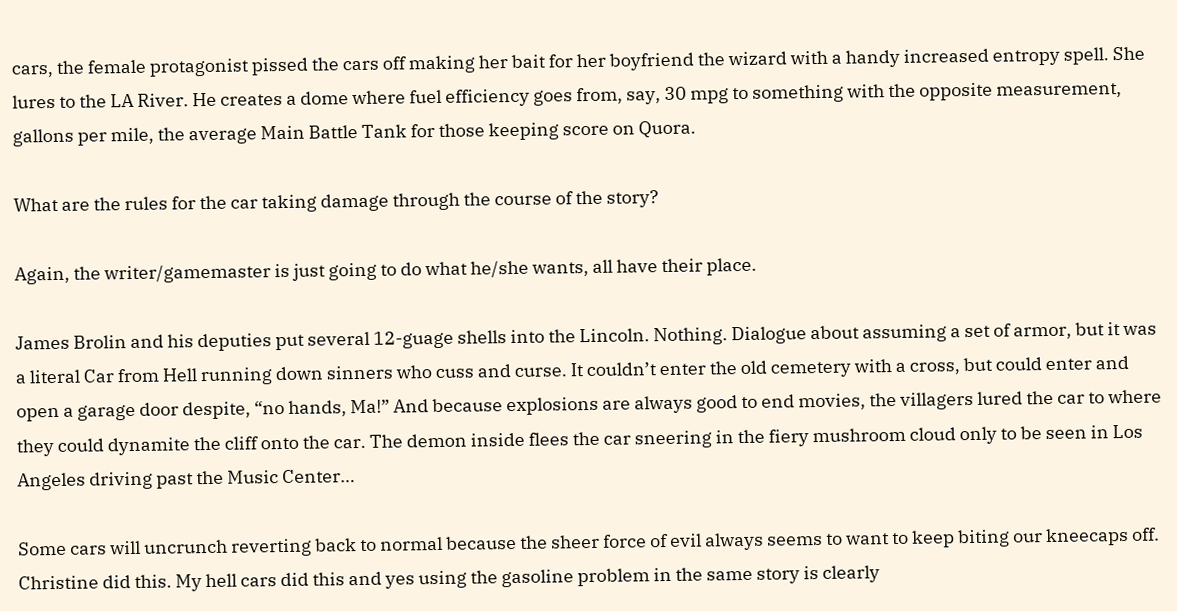cars, the female protagonist pissed the cars off making her bait for her boyfriend the wizard with a handy increased entropy spell. She lures to the LA River. He creates a dome where fuel efficiency goes from, say, 30 mpg to something with the opposite measurement, gallons per mile, the average Main Battle Tank for those keeping score on Quora.

What are the rules for the car taking damage through the course of the story?

Again, the writer/gamemaster is just going to do what he/she wants, all have their place.

James Brolin and his deputies put several 12-guage shells into the Lincoln. Nothing. Dialogue about assuming a set of armor, but it was a literal Car from Hell running down sinners who cuss and curse. It couldn’t enter the old cemetery with a cross, but could enter and open a garage door despite, “no hands, Ma!” And because explosions are always good to end movies, the villagers lured the car to where they could dynamite the cliff onto the car. The demon inside flees the car sneering in the fiery mushroom cloud only to be seen in Los Angeles driving past the Music Center…

Some cars will uncrunch reverting back to normal because the sheer force of evil always seems to want to keep biting our kneecaps off. Christine did this. My hell cars did this and yes using the gasoline problem in the same story is clearly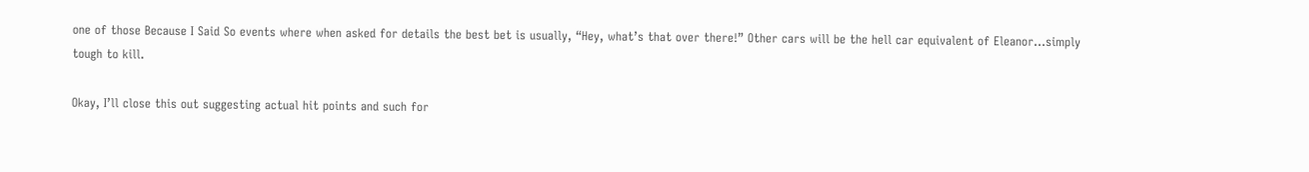one of those Because I Said So events where when asked for details the best bet is usually, “Hey, what’s that over there!” Other cars will be the hell car equivalent of Eleanor…simply tough to kill.

Okay, I’ll close this out suggesting actual hit points and such for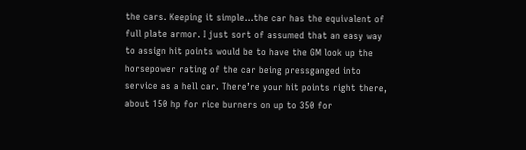the cars. Keeping it simple…the car has the equivalent of full plate armor. I just sort of assumed that an easy way to assign hit points would be to have the GM look up the horsepower rating of the car being pressganged into service as a hell car. There’re your hit points right there, about 150 hp for rice burners on up to 350 for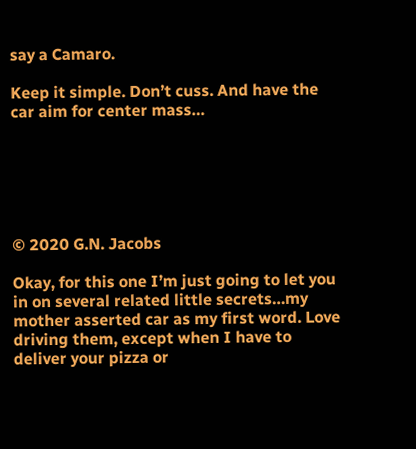say a Camaro.

Keep it simple. Don’t cuss. And have the car aim for center mass…






© 2020 G.N. Jacobs

Okay, for this one I’m just going to let you in on several related little secrets…my mother asserted car as my first word. Love driving them, except when I have to deliver your pizza or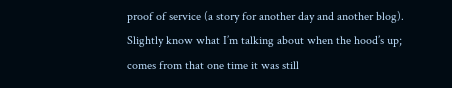proof of service (a story for another day and another blog). Slightly know what I’m talking about when the hood’s up; comes from that one time it was still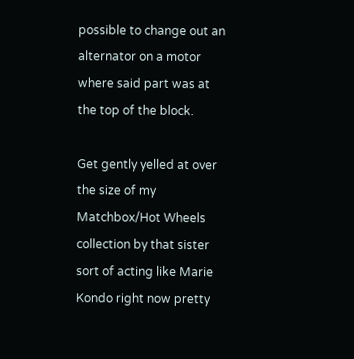possible to change out an alternator on a motor where said part was at the top of the block.

Get gently yelled at over the size of my Matchbox/Hot Wheels collection by that sister sort of acting like Marie Kondo right now pretty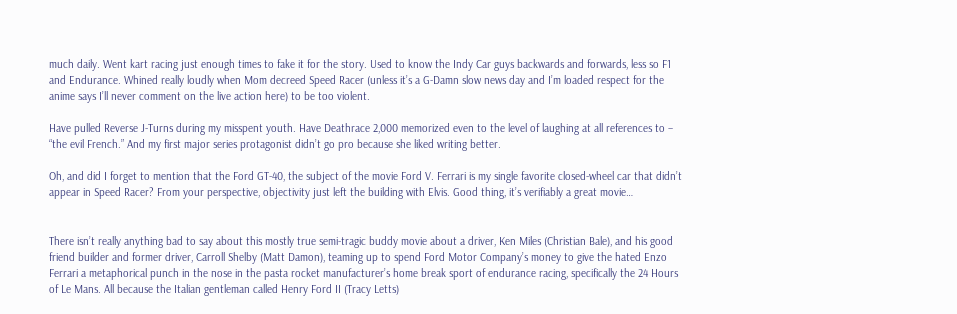much daily. Went kart racing just enough times to fake it for the story. Used to know the Indy Car guys backwards and forwards, less so F1 and Endurance. Whined really loudly when Mom decreed Speed Racer (unless it’s a G-Damn slow news day and I’m loaded respect for the anime says I’ll never comment on the live action here) to be too violent.

Have pulled Reverse J-Turns during my misspent youth. Have Deathrace 2,000 memorized even to the level of laughing at all references to – “the evil French.” And my first major series protagonist didn’t go pro because she liked writing better.

Oh, and did I forget to mention that the Ford GT-40, the subject of the movie Ford V. Ferrari is my single favorite closed-wheel car that didn’t appear in Speed Racer? From your perspective, objectivity just left the building with Elvis. Good thing, it’s verifiably a great movie…


There isn’t really anything bad to say about this mostly true semi-tragic buddy movie about a driver, Ken Miles (Christian Bale), and his good friend builder and former driver, Carroll Shelby (Matt Damon), teaming up to spend Ford Motor Company’s money to give the hated Enzo Ferrari a metaphorical punch in the nose in the pasta rocket manufacturer’s home break sport of endurance racing, specifically the 24 Hours of Le Mans. All because the Italian gentleman called Henry Ford II (Tracy Letts)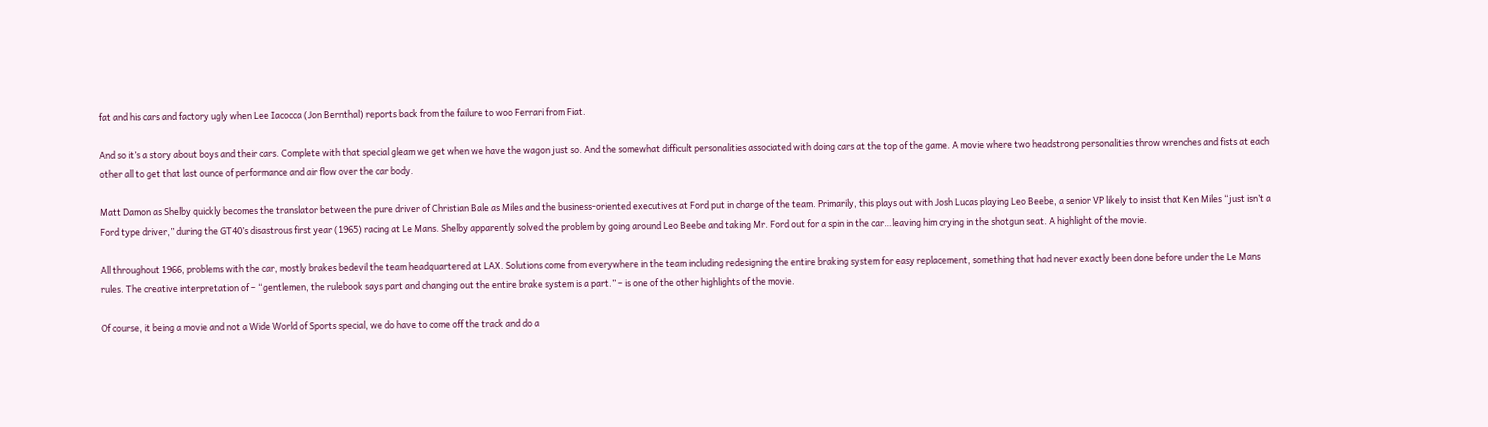fat and his cars and factory ugly when Lee Iacocca (Jon Bernthal) reports back from the failure to woo Ferrari from Fiat.

And so it’s a story about boys and their cars. Complete with that special gleam we get when we have the wagon just so. And the somewhat difficult personalities associated with doing cars at the top of the game. A movie where two headstrong personalities throw wrenches and fists at each other all to get that last ounce of performance and air flow over the car body.

Matt Damon as Shelby quickly becomes the translator between the pure driver of Christian Bale as Miles and the business-oriented executives at Ford put in charge of the team. Primarily, this plays out with Josh Lucas playing Leo Beebe, a senior VP likely to insist that Ken Miles “just isn’t a Ford type driver,” during the GT40’s disastrous first year (1965) racing at Le Mans. Shelby apparently solved the problem by going around Leo Beebe and taking Mr. Ford out for a spin in the car…leaving him crying in the shotgun seat. A highlight of the movie.

All throughout 1966, problems with the car, mostly brakes bedevil the team headquartered at LAX. Solutions come from everywhere in the team including redesigning the entire braking system for easy replacement, something that had never exactly been done before under the Le Mans rules. The creative interpretation of – “gentlemen, the rulebook says part and changing out the entire brake system is a part.” – is one of the other highlights of the movie.

Of course, it being a movie and not a Wide World of Sports special, we do have to come off the track and do a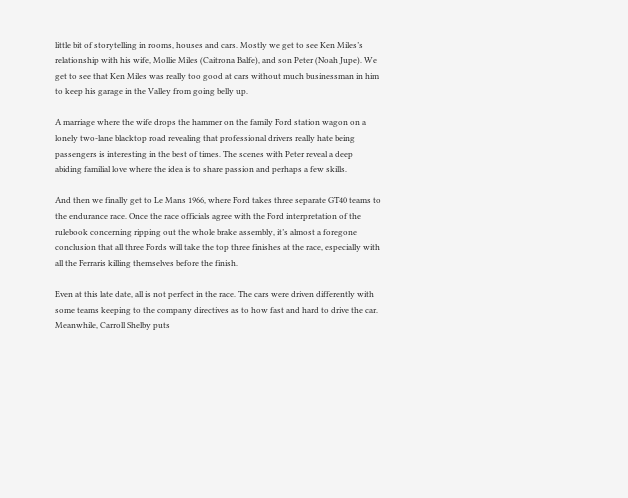little bit of storytelling in rooms, houses and cars. Mostly we get to see Ken Miles’s relationship with his wife, Mollie Miles (Caitrona Balfe), and son Peter (Noah Jupe). We get to see that Ken Miles was really too good at cars without much businessman in him to keep his garage in the Valley from going belly up.

A marriage where the wife drops the hammer on the family Ford station wagon on a lonely two-lane blacktop road revealing that professional drivers really hate being passengers is interesting in the best of times. The scenes with Peter reveal a deep abiding familial love where the idea is to share passion and perhaps a few skills.

And then we finally get to Le Mans 1966, where Ford takes three separate GT40 teams to the endurance race. Once the race officials agree with the Ford interpretation of the rulebook concerning ripping out the whole brake assembly, it’s almost a foregone conclusion that all three Fords will take the top three finishes at the race, especially with all the Ferraris killing themselves before the finish.

Even at this late date, all is not perfect in the race. The cars were driven differently with some teams keeping to the company directives as to how fast and hard to drive the car. Meanwhile, Carroll Shelby puts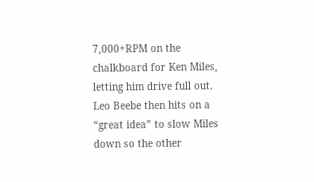7,000+RPM on the chalkboard for Ken Miles, letting him drive full out. Leo Beebe then hits on a “great idea” to slow Miles down so the other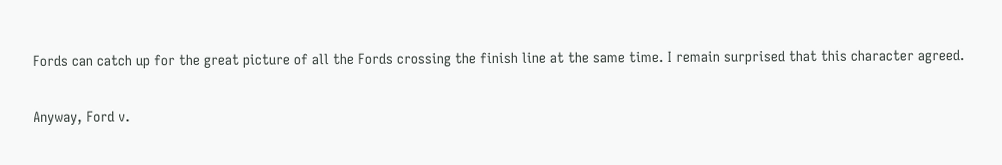Fords can catch up for the great picture of all the Fords crossing the finish line at the same time. I remain surprised that this character agreed.

Anyway, Ford v.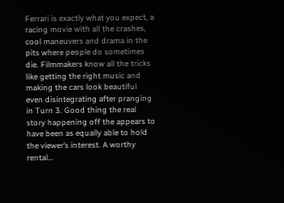Ferrari is exactly what you expect, a racing movie with all the crashes, cool maneuvers and drama in the pits where people do sometimes die. Filmmakers know all the tricks like getting the right music and making the cars look beautiful even disintegrating after pranging in Turn 3. Good thing the real story happening off the appears to have been as equally able to hold the viewer’s interest. A worthy rental…